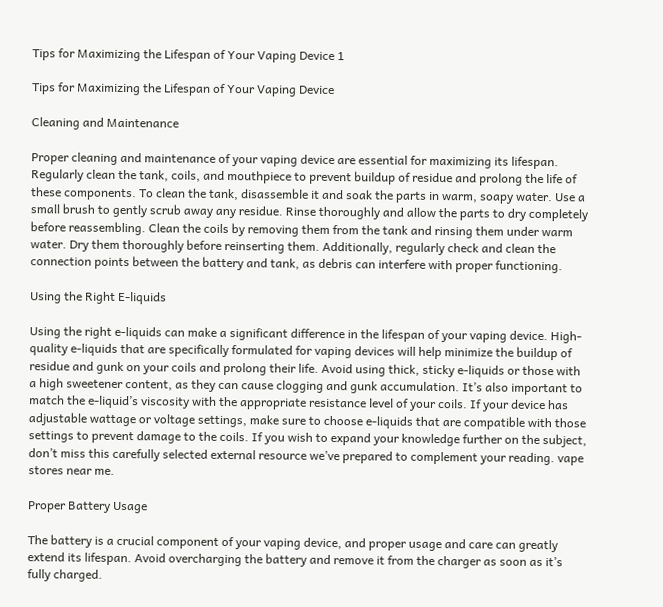Tips for Maximizing the Lifespan of Your Vaping Device 1

Tips for Maximizing the Lifespan of Your Vaping Device

Cleaning and Maintenance

Proper cleaning and maintenance of your vaping device are essential for maximizing its lifespan. Regularly clean the tank, coils, and mouthpiece to prevent buildup of residue and prolong the life of these components. To clean the tank, disassemble it and soak the parts in warm, soapy water. Use a small brush to gently scrub away any residue. Rinse thoroughly and allow the parts to dry completely before reassembling. Clean the coils by removing them from the tank and rinsing them under warm water. Dry them thoroughly before reinserting them. Additionally, regularly check and clean the connection points between the battery and tank, as debris can interfere with proper functioning.

Using the Right E-liquids

Using the right e-liquids can make a significant difference in the lifespan of your vaping device. High-quality e-liquids that are specifically formulated for vaping devices will help minimize the buildup of residue and gunk on your coils and prolong their life. Avoid using thick, sticky e-liquids or those with a high sweetener content, as they can cause clogging and gunk accumulation. It’s also important to match the e-liquid’s viscosity with the appropriate resistance level of your coils. If your device has adjustable wattage or voltage settings, make sure to choose e-liquids that are compatible with those settings to prevent damage to the coils. If you wish to expand your knowledge further on the subject, don’t miss this carefully selected external resource we’ve prepared to complement your reading. vape stores near me.

Proper Battery Usage

The battery is a crucial component of your vaping device, and proper usage and care can greatly extend its lifespan. Avoid overcharging the battery and remove it from the charger as soon as it’s fully charged.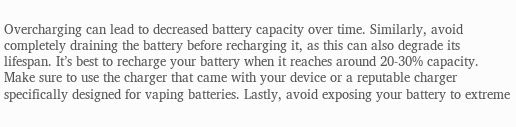Overcharging can lead to decreased battery capacity over time. Similarly, avoid completely draining the battery before recharging it, as this can also degrade its lifespan. It’s best to recharge your battery when it reaches around 20-30% capacity. Make sure to use the charger that came with your device or a reputable charger specifically designed for vaping batteries. Lastly, avoid exposing your battery to extreme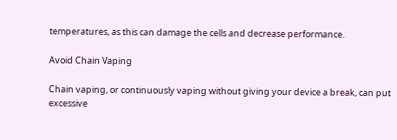temperatures, as this can damage the cells and decrease performance.

Avoid Chain Vaping

Chain vaping, or continuously vaping without giving your device a break, can put excessive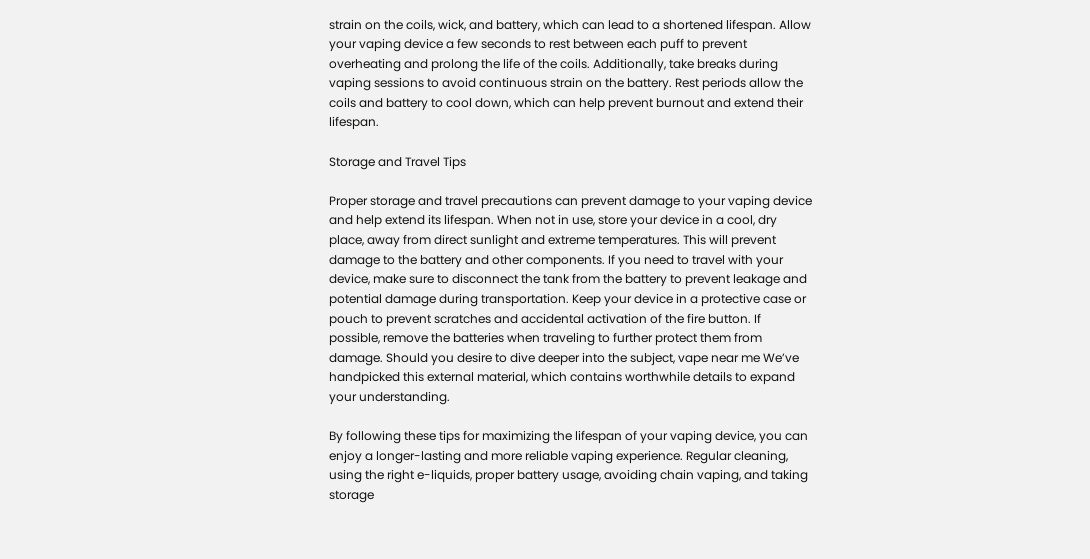strain on the coils, wick, and battery, which can lead to a shortened lifespan. Allow your vaping device a few seconds to rest between each puff to prevent overheating and prolong the life of the coils. Additionally, take breaks during vaping sessions to avoid continuous strain on the battery. Rest periods allow the coils and battery to cool down, which can help prevent burnout and extend their lifespan.

Storage and Travel Tips

Proper storage and travel precautions can prevent damage to your vaping device and help extend its lifespan. When not in use, store your device in a cool, dry place, away from direct sunlight and extreme temperatures. This will prevent damage to the battery and other components. If you need to travel with your device, make sure to disconnect the tank from the battery to prevent leakage and potential damage during transportation. Keep your device in a protective case or pouch to prevent scratches and accidental activation of the fire button. If possible, remove the batteries when traveling to further protect them from damage. Should you desire to dive deeper into the subject, vape near me We’ve handpicked this external material, which contains worthwhile details to expand your understanding.

By following these tips for maximizing the lifespan of your vaping device, you can enjoy a longer-lasting and more reliable vaping experience. Regular cleaning, using the right e-liquids, proper battery usage, avoiding chain vaping, and taking storage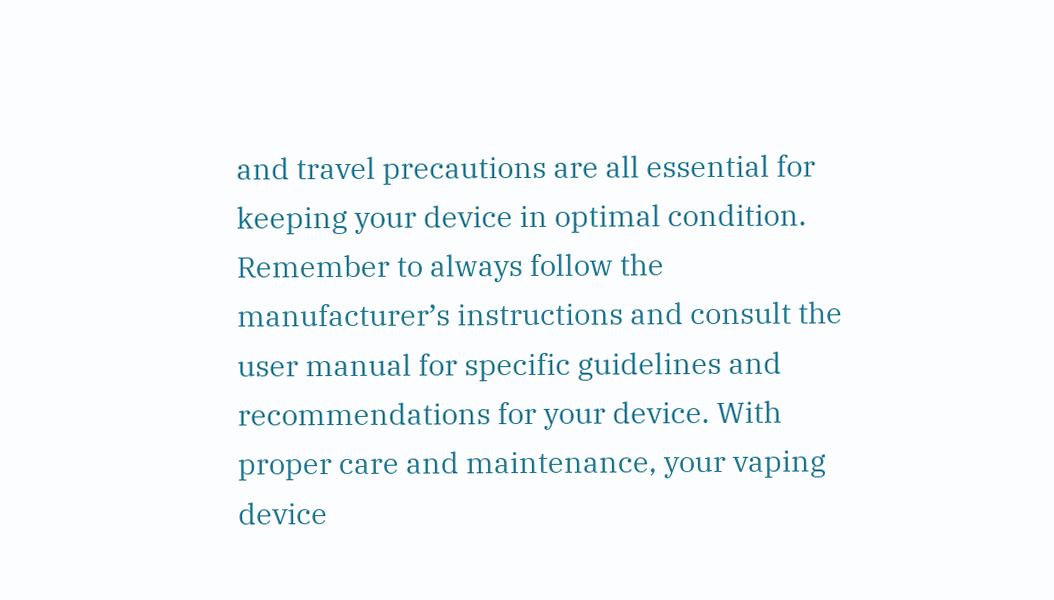and travel precautions are all essential for keeping your device in optimal condition. Remember to always follow the manufacturer’s instructions and consult the user manual for specific guidelines and recommendations for your device. With proper care and maintenance, your vaping device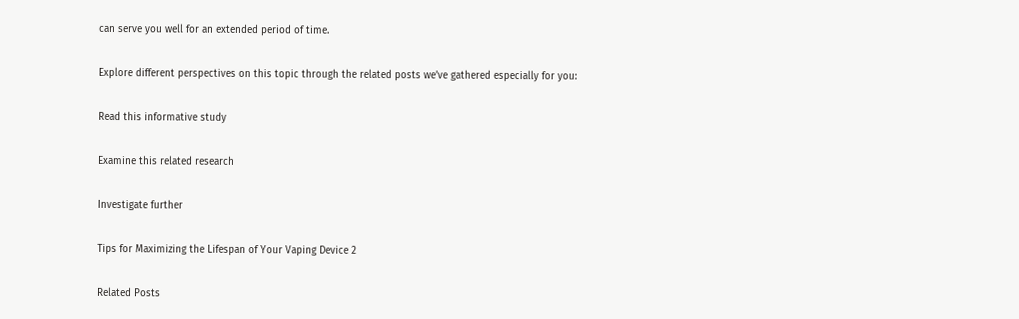can serve you well for an extended period of time.

Explore different perspectives on this topic through the related posts we’ve gathered especially for you:

Read this informative study

Examine this related research

Investigate further

Tips for Maximizing the Lifespan of Your Vaping Device 2

Related Posts